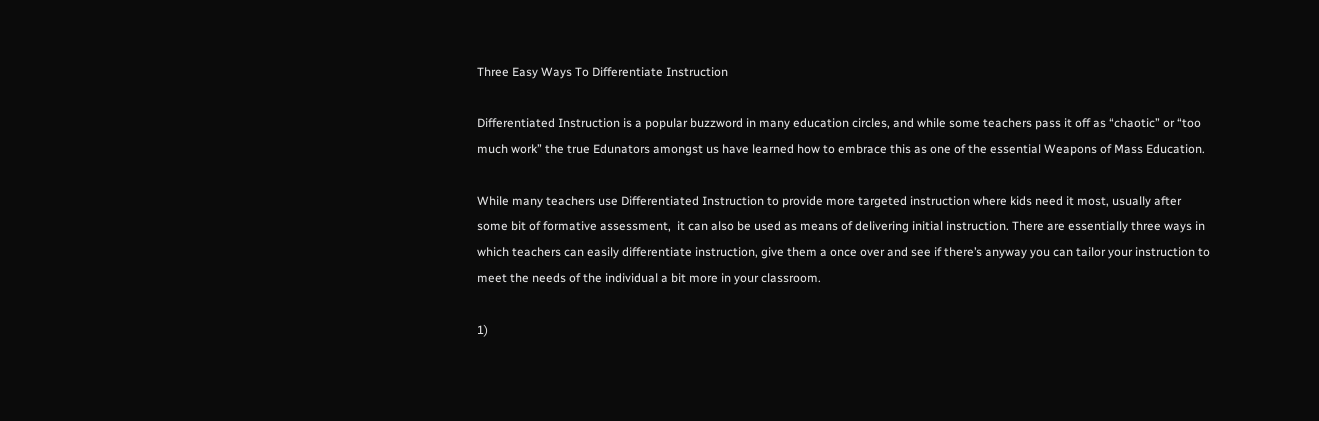Three Easy Ways To Differentiate Instruction

Differentiated Instruction is a popular buzzword in many education circles, and while some teachers pass it off as “chaotic” or “too much work” the true Edunators amongst us have learned how to embrace this as one of the essential Weapons of Mass Education.

While many teachers use Differentiated Instruction to provide more targeted instruction where kids need it most, usually after some bit of formative assessment,  it can also be used as means of delivering initial instruction. There are essentially three ways in which teachers can easily differentiate instruction, give them a once over and see if there’s anyway you can tailor your instruction to meet the needs of the individual a bit more in your classroom.

1)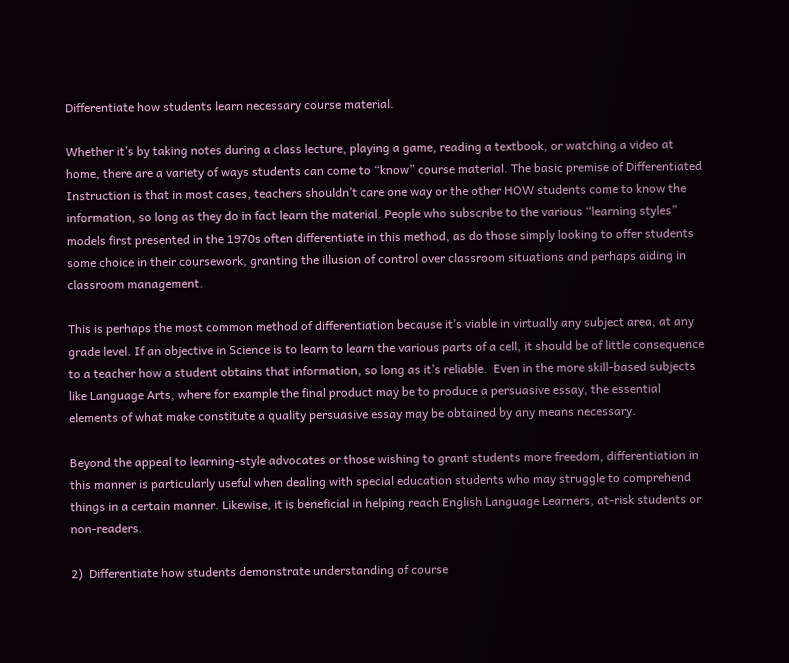Differentiate how students learn necessary course material.

Whether it’s by taking notes during a class lecture, playing a game, reading a textbook, or watching a video at home, there are a variety of ways students can come to “know” course material. The basic premise of Differentiated Instruction is that in most cases, teachers shouldn’t care one way or the other HOW students come to know the information, so long as they do in fact learn the material. People who subscribe to the various “learning styles” models first presented in the 1970s often differentiate in this method, as do those simply looking to offer students some choice in their coursework, granting the illusion of control over classroom situations and perhaps aiding in classroom management.

This is perhaps the most common method of differentiation because it’s viable in virtually any subject area, at any grade level. If an objective in Science is to learn to learn the various parts of a cell, it should be of little consequence to a teacher how a student obtains that information, so long as it’s reliable.  Even in the more skill-based subjects like Language Arts, where for example the final product may be to produce a persuasive essay, the essential elements of what make constitute a quality persuasive essay may be obtained by any means necessary.

Beyond the appeal to learning-style advocates or those wishing to grant students more freedom, differentiation in this manner is particularly useful when dealing with special education students who may struggle to comprehend things in a certain manner. Likewise, it is beneficial in helping reach English Language Learners, at-risk students or non-readers.

2)  Differentiate how students demonstrate understanding of course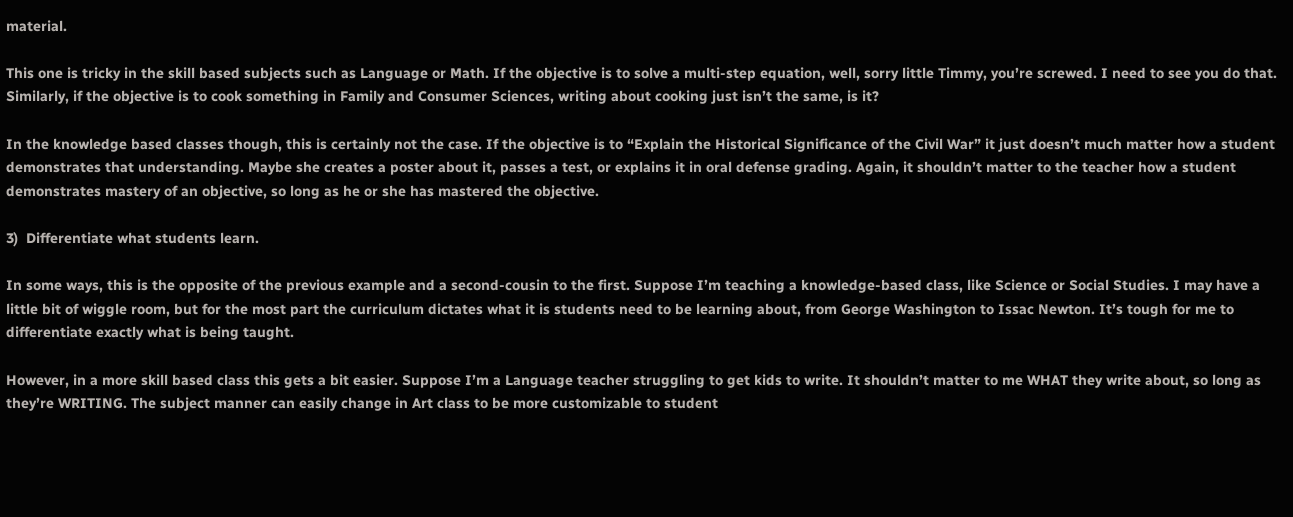material.

This one is tricky in the skill based subjects such as Language or Math. If the objective is to solve a multi-step equation, well, sorry little Timmy, you’re screwed. I need to see you do that. Similarly, if the objective is to cook something in Family and Consumer Sciences, writing about cooking just isn’t the same, is it?

In the knowledge based classes though, this is certainly not the case. If the objective is to “Explain the Historical Significance of the Civil War” it just doesn’t much matter how a student demonstrates that understanding. Maybe she creates a poster about it, passes a test, or explains it in oral defense grading. Again, it shouldn’t matter to the teacher how a student demonstrates mastery of an objective, so long as he or she has mastered the objective.

3)  Differentiate what students learn.

In some ways, this is the opposite of the previous example and a second-cousin to the first. Suppose I’m teaching a knowledge-based class, like Science or Social Studies. I may have a little bit of wiggle room, but for the most part the curriculum dictates what it is students need to be learning about, from George Washington to Issac Newton. It’s tough for me to differentiate exactly what is being taught.

However, in a more skill based class this gets a bit easier. Suppose I’m a Language teacher struggling to get kids to write. It shouldn’t matter to me WHAT they write about, so long as they’re WRITING. The subject manner can easily change in Art class to be more customizable to student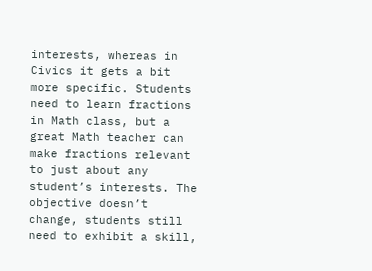interests, whereas in Civics it gets a bit more specific. Students need to learn fractions in Math class, but a great Math teacher can make fractions relevant to just about any student’s interests. The objective doesn’t change, students still need to exhibit a skill,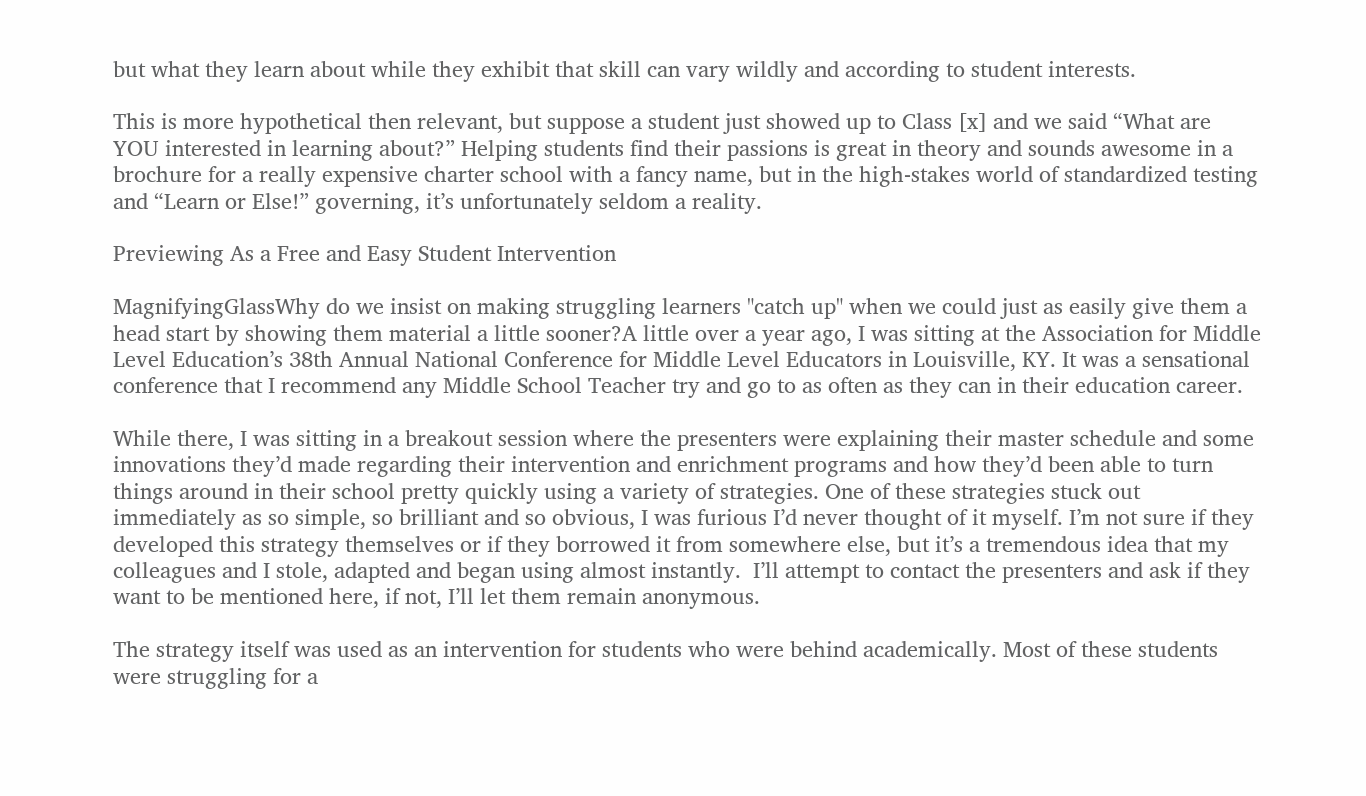but what they learn about while they exhibit that skill can vary wildly and according to student interests.

This is more hypothetical then relevant, but suppose a student just showed up to Class [x] and we said “What are YOU interested in learning about?” Helping students find their passions is great in theory and sounds awesome in a brochure for a really expensive charter school with a fancy name, but in the high-stakes world of standardized testing and “Learn or Else!” governing, it’s unfortunately seldom a reality.

Previewing As a Free and Easy Student Intervention

MagnifyingGlassWhy do we insist on making struggling learners "catch up" when we could just as easily give them a head start by showing them material a little sooner?A little over a year ago, I was sitting at the Association for Middle Level Education’s 38th Annual National Conference for Middle Level Educators in Louisville, KY. It was a sensational conference that I recommend any Middle School Teacher try and go to as often as they can in their education career.

While there, I was sitting in a breakout session where the presenters were explaining their master schedule and some innovations they’d made regarding their intervention and enrichment programs and how they’d been able to turn things around in their school pretty quickly using a variety of strategies. One of these strategies stuck out immediately as so simple, so brilliant and so obvious, I was furious I’d never thought of it myself. I’m not sure if they developed this strategy themselves or if they borrowed it from somewhere else, but it’s a tremendous idea that my colleagues and I stole, adapted and began using almost instantly.  I’ll attempt to contact the presenters and ask if they want to be mentioned here, if not, I’ll let them remain anonymous.

The strategy itself was used as an intervention for students who were behind academically. Most of these students were struggling for a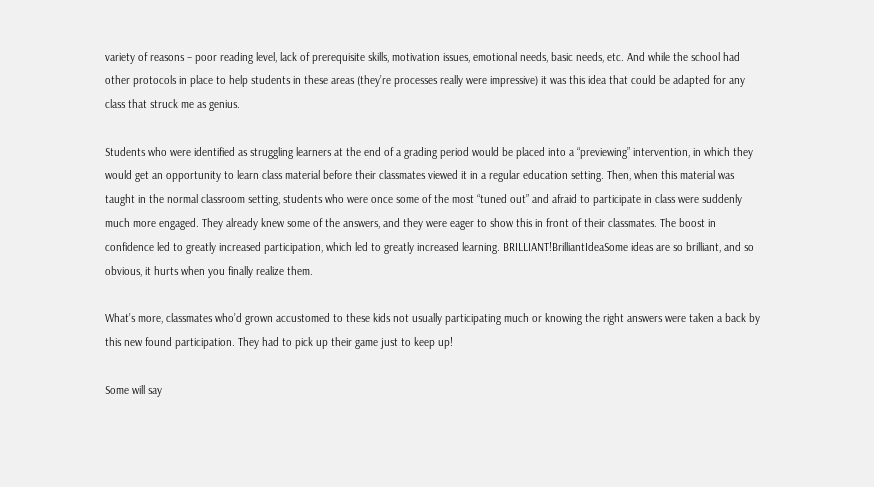variety of reasons – poor reading level, lack of prerequisite skills, motivation issues, emotional needs, basic needs, etc. And while the school had other protocols in place to help students in these areas (they’re processes really were impressive) it was this idea that could be adapted for any class that struck me as genius.

Students who were identified as struggling learners at the end of a grading period would be placed into a “previewing” intervention, in which they would get an opportunity to learn class material before their classmates viewed it in a regular education setting. Then, when this material was taught in the normal classroom setting, students who were once some of the most “tuned out” and afraid to participate in class were suddenly much more engaged. They already knew some of the answers, and they were eager to show this in front of their classmates. The boost in confidence led to greatly increased participation, which led to greatly increased learning. BRILLIANT!BrilliantIdeaSome ideas are so brilliant, and so obvious, it hurts when you finally realize them.

What’s more, classmates who’d grown accustomed to these kids not usually participating much or knowing the right answers were taken a back by this new found participation. They had to pick up their game just to keep up!

Some will say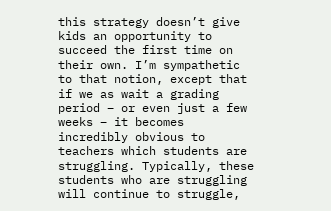this strategy doesn’t give kids an opportunity to succeed the first time on their own. I’m sympathetic to that notion, except that if we as wait a grading period – or even just a few weeks – it becomes incredibly obvious to teachers which students are struggling. Typically, these students who are struggling will continue to struggle,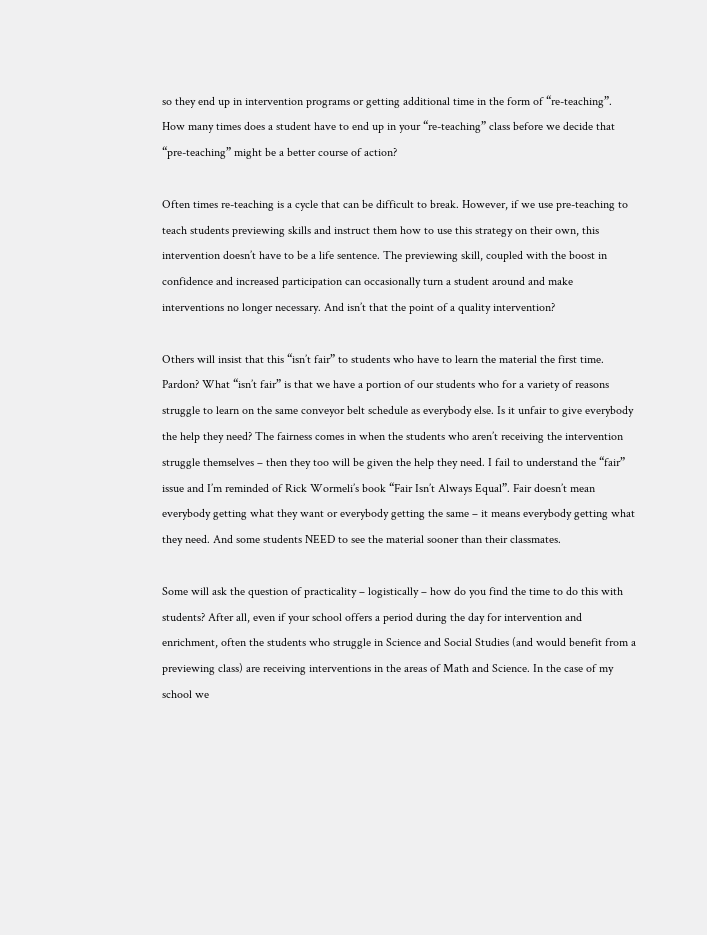so they end up in intervention programs or getting additional time in the form of “re-teaching”. How many times does a student have to end up in your “re-teaching” class before we decide that “pre-teaching” might be a better course of action?

Often times re-teaching is a cycle that can be difficult to break. However, if we use pre-teaching to teach students previewing skills and instruct them how to use this strategy on their own, this intervention doesn’t have to be a life sentence. The previewing skill, coupled with the boost in confidence and increased participation can occasionally turn a student around and make interventions no longer necessary. And isn’t that the point of a quality intervention?

Others will insist that this “isn’t fair” to students who have to learn the material the first time. Pardon? What “isn’t fair” is that we have a portion of our students who for a variety of reasons struggle to learn on the same conveyor belt schedule as everybody else. Is it unfair to give everybody the help they need? The fairness comes in when the students who aren’t receiving the intervention struggle themselves – then they too will be given the help they need. I fail to understand the “fair” issue and I’m reminded of Rick Wormeli’s book “Fair Isn’t Always Equal”. Fair doesn’t mean everybody getting what they want or everybody getting the same – it means everybody getting what they need. And some students NEED to see the material sooner than their classmates.

Some will ask the question of practicality – logistically – how do you find the time to do this with students? After all, even if your school offers a period during the day for intervention and enrichment, often the students who struggle in Science and Social Studies (and would benefit from a previewing class) are receiving interventions in the areas of Math and Science. In the case of my school we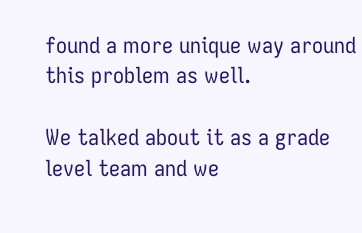found a more unique way around this problem as well.

We talked about it as a grade level team and we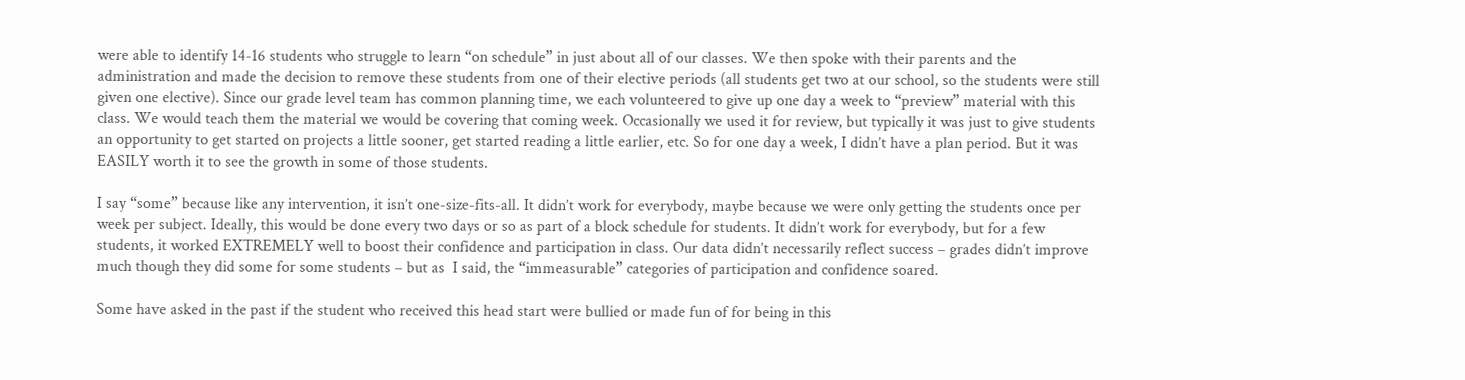were able to identify 14-16 students who struggle to learn “on schedule” in just about all of our classes. We then spoke with their parents and the administration and made the decision to remove these students from one of their elective periods (all students get two at our school, so the students were still given one elective). Since our grade level team has common planning time, we each volunteered to give up one day a week to “preview” material with this class. We would teach them the material we would be covering that coming week. Occasionally we used it for review, but typically it was just to give students an opportunity to get started on projects a little sooner, get started reading a little earlier, etc. So for one day a week, I didn’t have a plan period. But it was EASILY worth it to see the growth in some of those students.

I say “some” because like any intervention, it isn’t one-size-fits-all. It didn’t work for everybody, maybe because we were only getting the students once per week per subject. Ideally, this would be done every two days or so as part of a block schedule for students. It didn’t work for everybody, but for a few students, it worked EXTREMELY well to boost their confidence and participation in class. Our data didn’t necessarily reflect success – grades didn’t improve much though they did some for some students – but as  I said, the “immeasurable” categories of participation and confidence soared.

Some have asked in the past if the student who received this head start were bullied or made fun of for being in this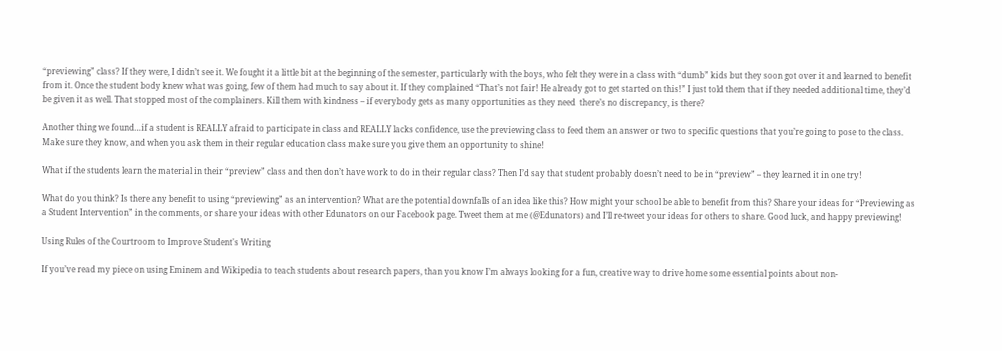“previewing” class? If they were, I didn’t see it. We fought it a little bit at the beginning of the semester, particularly with the boys, who felt they were in a class with “dumb” kids but they soon got over it and learned to benefit from it. Once the student body knew what was going, few of them had much to say about it. If they complained “That’s not fair! He already got to get started on this!” I just told them that if they needed additional time, they’d be given it as well. That stopped most of the complainers. Kill them with kindness – if everybody gets as many opportunities as they need  there’s no discrepancy, is there?

Another thing we found…if a student is REALLY afraid to participate in class and REALLY lacks confidence, use the previewing class to feed them an answer or two to specific questions that you’re going to pose to the class. Make sure they know, and when you ask them in their regular education class make sure you give them an opportunity to shine!

What if the students learn the material in their “preview” class and then don’t have work to do in their regular class? Then I’d say that student probably doesn’t need to be in “preview” – they learned it in one try!

What do you think? Is there any benefit to using “previewing” as an intervention? What are the potential downfalls of an idea like this? How might your school be able to benefit from this? Share your ideas for “Previewing as a Student Intervention” in the comments, or share your ideas with other Edunators on our Facebook page. Tweet them at me (@Edunators) and I’ll re-tweet your ideas for others to share. Good luck, and happy previewing!

Using Rules of the Courtroom to Improve Student's Writing

If you’ve read my piece on using Eminem and Wikipedia to teach students about research papers, than you know I’m always looking for a fun, creative way to drive home some essential points about non-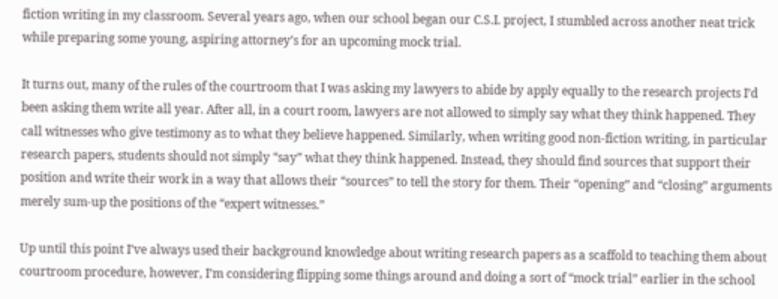fiction writing in my classroom. Several years ago, when our school began our C.S.I. project, I stumbled across another neat trick while preparing some young, aspiring attorney’s for an upcoming mock trial.

It turns out, many of the rules of the courtroom that I was asking my lawyers to abide by apply equally to the research projects I’d been asking them write all year. After all, in a court room, lawyers are not allowed to simply say what they think happened. They call witnesses who give testimony as to what they believe happened. Similarly, when writing good non-fiction writing, in particular research papers, students should not simply “say” what they think happened. Instead, they should find sources that support their position and write their work in a way that allows their “sources” to tell the story for them. Their “opening” and “closing” arguments merely sum-up the positions of the “expert witnesses.”

Up until this point I’ve always used their background knowledge about writing research papers as a scaffold to teaching them about courtroom procedure, however, I’m considering flipping some things around and doing a sort of “mock trial” earlier in the school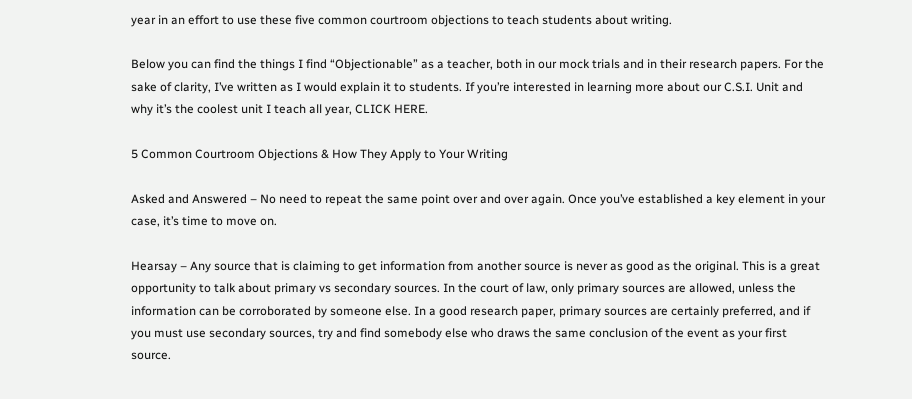year in an effort to use these five common courtroom objections to teach students about writing.

Below you can find the things I find “Objectionable” as a teacher, both in our mock trials and in their research papers. For the sake of clarity, I’ve written as I would explain it to students. If you’re interested in learning more about our C.S.I. Unit and why it’s the coolest unit I teach all year, CLICK HERE.

5 Common Courtroom Objections & How They Apply to Your Writing

Asked and Answered – No need to repeat the same point over and over again. Once you’ve established a key element in your case, it’s time to move on.

Hearsay – Any source that is claiming to get information from another source is never as good as the original. This is a great opportunity to talk about primary vs secondary sources. In the court of law, only primary sources are allowed, unless the information can be corroborated by someone else. In a good research paper, primary sources are certainly preferred, and if you must use secondary sources, try and find somebody else who draws the same conclusion of the event as your first source.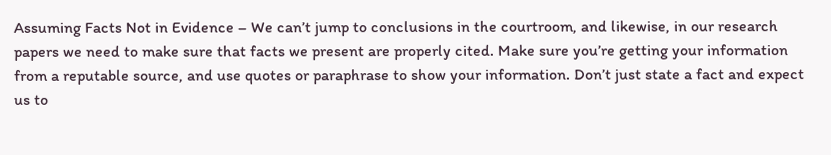Assuming Facts Not in Evidence – We can’t jump to conclusions in the courtroom, and likewise, in our research papers we need to make sure that facts we present are properly cited. Make sure you’re getting your information from a reputable source, and use quotes or paraphrase to show your information. Don’t just state a fact and expect us to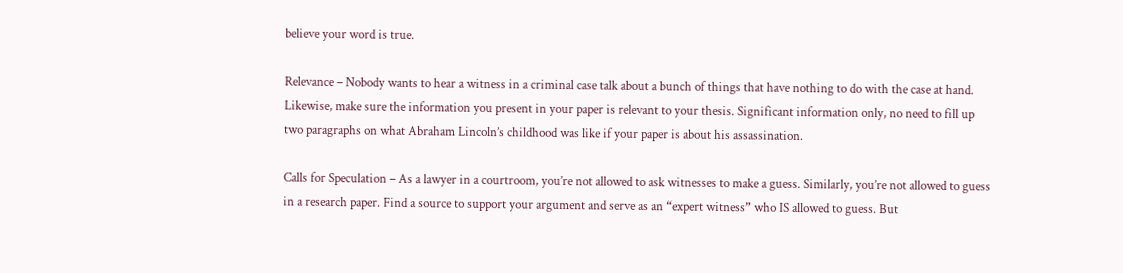believe your word is true.

Relevance – Nobody wants to hear a witness in a criminal case talk about a bunch of things that have nothing to do with the case at hand. Likewise, make sure the information you present in your paper is relevant to your thesis. Significant information only, no need to fill up two paragraphs on what Abraham Lincoln’s childhood was like if your paper is about his assassination.

Calls for Speculation – As a lawyer in a courtroom, you’re not allowed to ask witnesses to make a guess. Similarly, you’re not allowed to guess in a research paper. Find a source to support your argument and serve as an “expert witness” who IS allowed to guess. But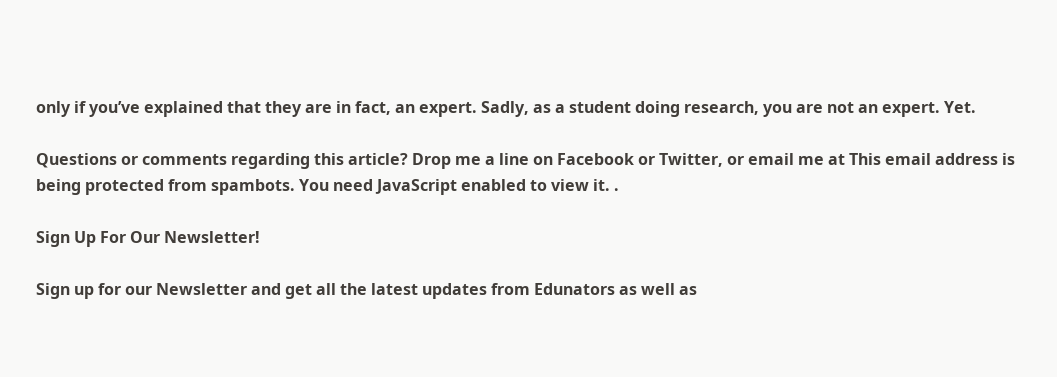only if you’ve explained that they are in fact, an expert. Sadly, as a student doing research, you are not an expert. Yet.

Questions or comments regarding this article? Drop me a line on Facebook or Twitter, or email me at This email address is being protected from spambots. You need JavaScript enabled to view it. .

Sign Up For Our Newsletter!

Sign up for our Newsletter and get all the latest updates from Edunators as well as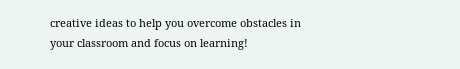creative ideas to help you overcome obstacles in your classroom and focus on learning!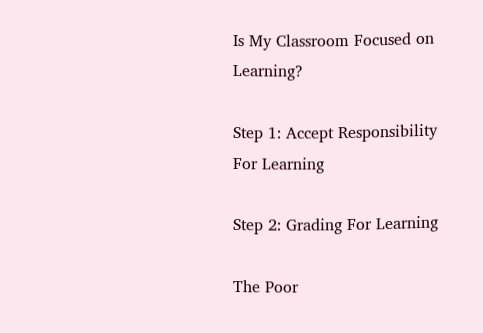Is My Classroom Focused on Learning?

Step 1: Accept Responsibility For Learning

Step 2: Grading For Learning

The Poor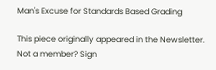Man's Excuse for Standards Based Grading

This piece originally appeared in the Newsletter. Not a member? Sign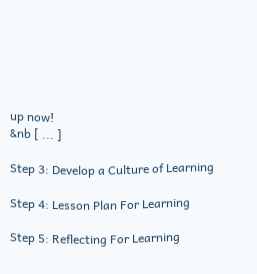up now!
&nb [ ... ]

Step 3: Develop a Culture of Learning

Step 4: Lesson Plan For Learning

Step 5: Reflecting For Learning